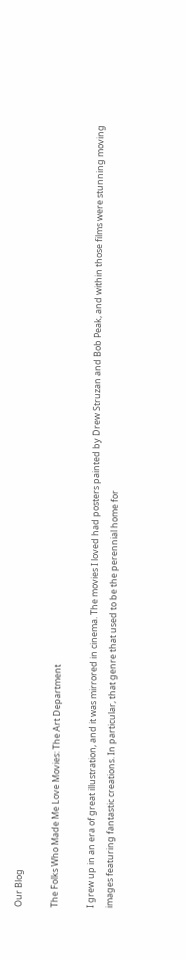Our Blog

The Folks Who Made Me Love Movies: The Art Department

I grew up in an era of great illustration, and it was mirrored in cinema. The movies I loved had posters painted by Drew Struzan and Bob Peak, and within those films were stunning moving images featuring fantastic creations. In particular, that genre that used to be the perennial home for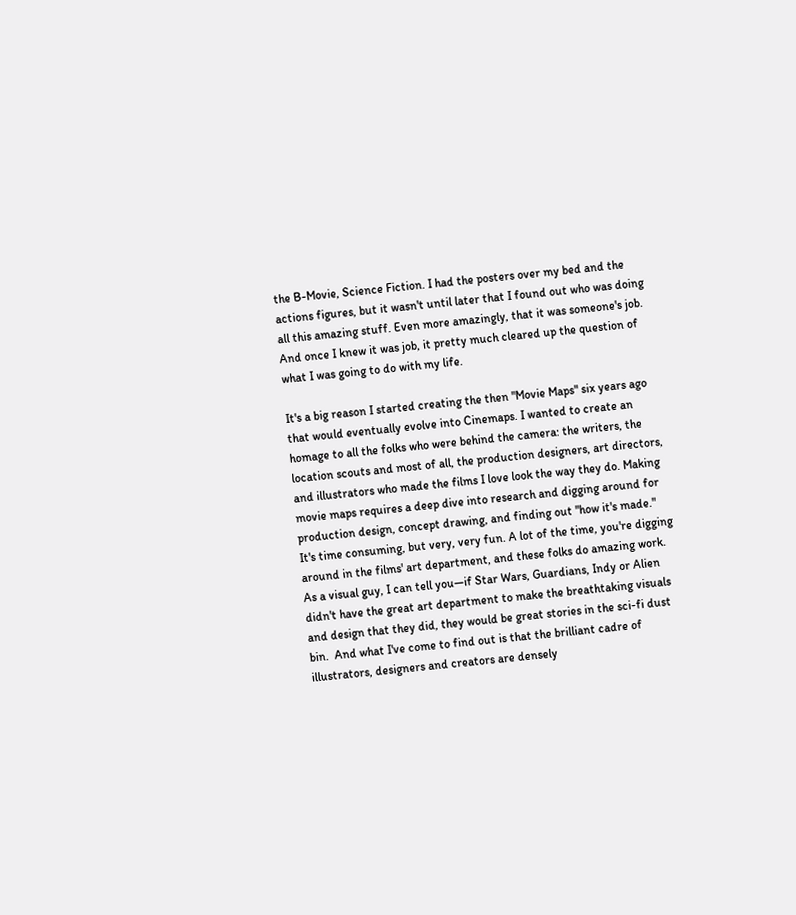the B-Movie, Science Fiction. I had the posters over my bed and the actions figures, but it wasn't until later that I found out who was doing all this amazing stuff. Even more amazingly, that it was someone's job. And once I knew it was job, it pretty much cleared up the question of what I was going to do with my life.

It's a big reason I started creating the then "Movie Maps" six years ago that would eventually evolve into Cinemaps. I wanted to create an homage to all the folks who were behind the camera: the writers, the location scouts and most of all, the production designers, art directors, and illustrators who made the films I love look the way they do. Making movie maps requires a deep dive into research and digging around for production design, concept drawing, and finding out "how it's made."  It's time consuming, but very, very fun. A lot of the time, you're digging around in the films' art department, and these folks do amazing work. As a visual guy, I can tell you—if Star Wars, Guardians, Indy or Alien didn't have the great art department to make the breathtaking visuals and design that they did, they would be great stories in the sci-fi dust bin.  And what I've come to find out is that the brilliant cadre of illustrators, designers and creators are densely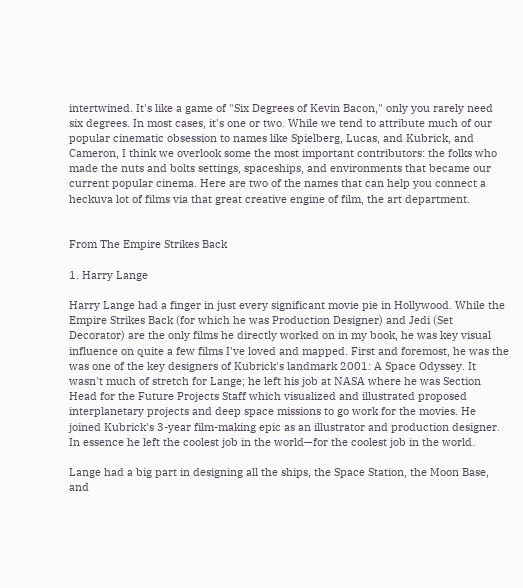intertwined. It's like a game of "Six Degrees of Kevin Bacon," only you rarely need six degrees. In most cases, it's one or two. While we tend to attribute much of our popular cinematic obsession to names like Spielberg, Lucas, and Kubrick, and Cameron, I think we overlook some the most important contributors: the folks who made the nuts and bolts settings, spaceships, and environments that became our current popular cinema. Here are two of the names that can help you connect a heckuva lot of films via that great creative engine of film, the art department.


From The Empire Strikes Back

1. Harry Lange

Harry Lange had a finger in just every significant movie pie in Hollywood. While the Empire Strikes Back (for which he was Production Designer) and Jedi (Set Decorator) are the only films he directly worked on in my book, he was key visual influence on quite a few films I've loved and mapped. First and foremost, he was the was one of the key designers of Kubrick's landmark 2001: A Space Odyssey. It wasn't much of stretch for Lange; he left his job at NASA where he was Section Head for the Future Projects Staff which visualized and illustrated proposed interplanetary projects and deep space missions to go work for the movies. He joined Kubrick's 3-year film-making epic as an illustrator and production designer. In essence he left the coolest job in the world—for the coolest job in the world.

Lange had a big part in designing all the ships, the Space Station, the Moon Base, and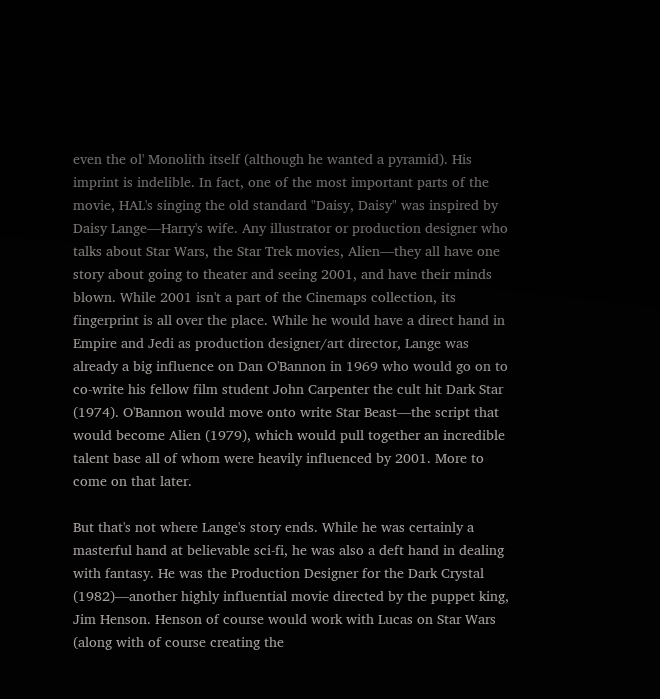even the ol' Monolith itself (although he wanted a pyramid). His imprint is indelible. In fact, one of the most important parts of the movie, HAL's singing the old standard "Daisy, Daisy" was inspired by Daisy Lange—Harry's wife. Any illustrator or production designer who talks about Star Wars, the Star Trek movies, Alien—they all have one story about going to theater and seeing 2001, and have their minds blown. While 2001 isn't a part of the Cinemaps collection, its fingerprint is all over the place. While he would have a direct hand in Empire and Jedi as production designer/art director, Lange was already a big influence on Dan O'Bannon in 1969 who would go on to co-write his fellow film student John Carpenter the cult hit Dark Star (1974). O'Bannon would move onto write Star Beast—the script that would become Alien (1979), which would pull together an incredible talent base all of whom were heavily influenced by 2001. More to come on that later.

But that's not where Lange's story ends. While he was certainly a masterful hand at believable sci-fi, he was also a deft hand in dealing with fantasy. He was the Production Designer for the Dark Crystal (1982)—another highly influential movie directed by the puppet king, Jim Henson. Henson of course would work with Lucas on Star Wars (along with of course creating the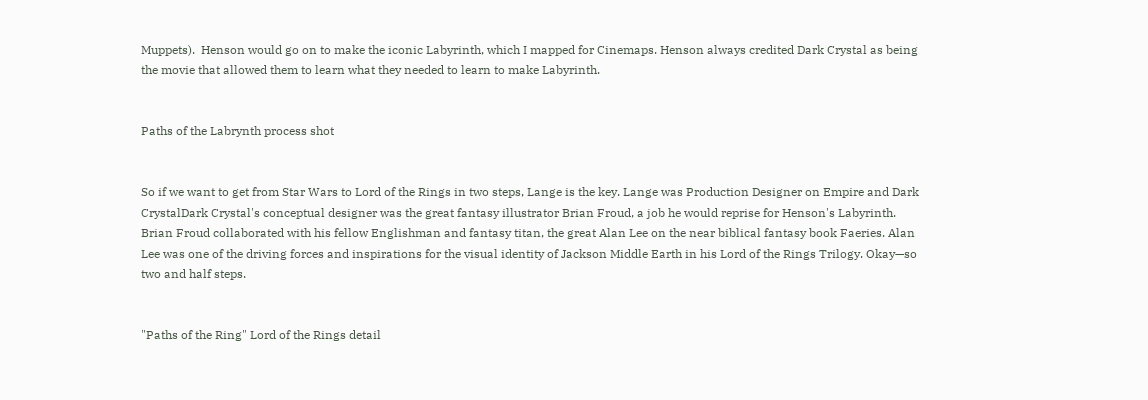Muppets).  Henson would go on to make the iconic Labyrinth, which I mapped for Cinemaps. Henson always credited Dark Crystal as being the movie that allowed them to learn what they needed to learn to make Labyrinth.


Paths of the Labrynth process shot


So if we want to get from Star Wars to Lord of the Rings in two steps, Lange is the key. Lange was Production Designer on Empire and Dark CrystalDark Crystal's conceptual designer was the great fantasy illustrator Brian Froud, a job he would reprise for Henson's Labyrinth. Brian Froud collaborated with his fellow Englishman and fantasy titan, the great Alan Lee on the near biblical fantasy book Faeries. Alan Lee was one of the driving forces and inspirations for the visual identity of Jackson Middle Earth in his Lord of the Rings Trilogy. Okay—so two and half steps.


"Paths of the Ring" Lord of the Rings detail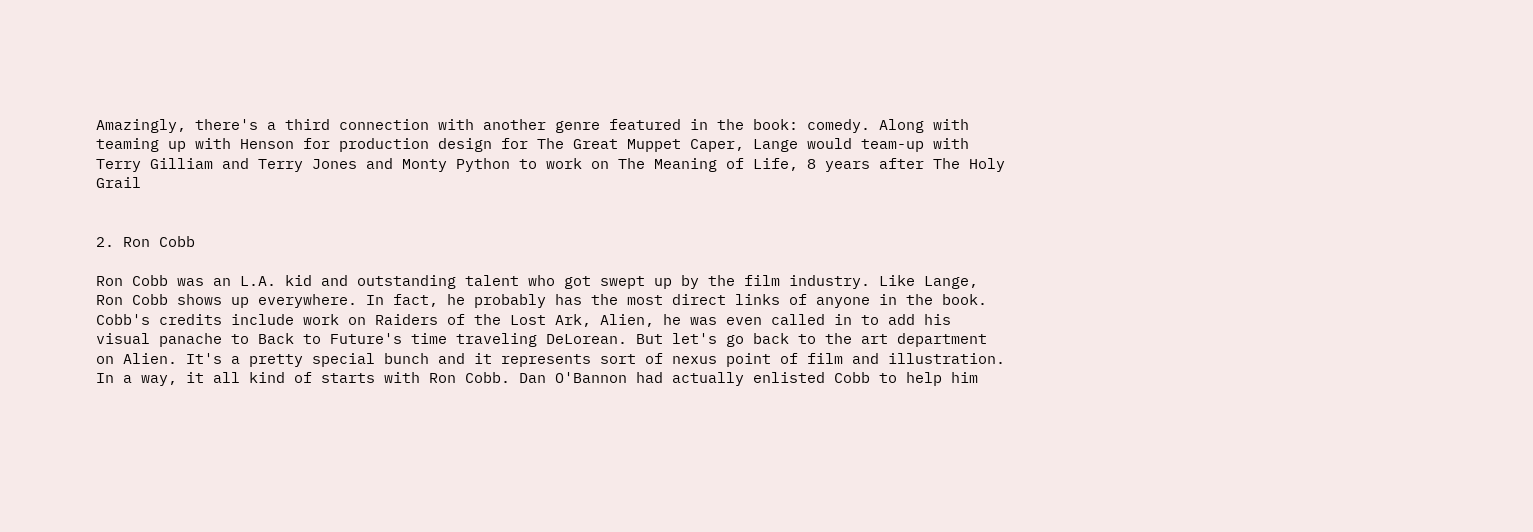Amazingly, there's a third connection with another genre featured in the book: comedy. Along with teaming up with Henson for production design for The Great Muppet Caper, Lange would team-up with Terry Gilliam and Terry Jones and Monty Python to work on The Meaning of Life, 8 years after The Holy Grail


2. Ron Cobb

Ron Cobb was an L.A. kid and outstanding talent who got swept up by the film industry. Like Lange, Ron Cobb shows up everywhere. In fact, he probably has the most direct links of anyone in the book. Cobb's credits include work on Raiders of the Lost Ark, Alien, he was even called in to add his visual panache to Back to Future's time traveling DeLorean. But let's go back to the art department on Alien. It's a pretty special bunch and it represents sort of nexus point of film and illustration. In a way, it all kind of starts with Ron Cobb. Dan O'Bannon had actually enlisted Cobb to help him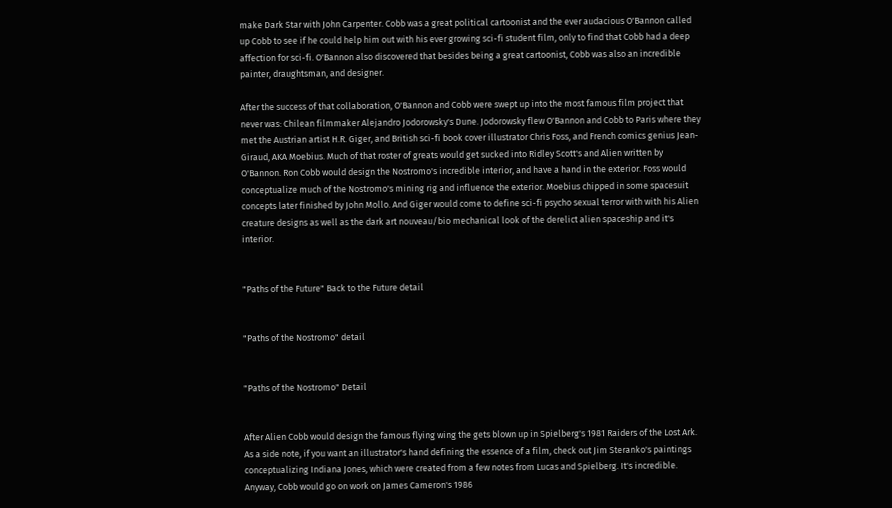make Dark Star with John Carpenter. Cobb was a great political cartoonist and the ever audacious O'Bannon called up Cobb to see if he could help him out with his ever growing sci-fi student film, only to find that Cobb had a deep affection for sci-fi. O'Bannon also discovered that besides being a great cartoonist, Cobb was also an incredible painter, draughtsman, and designer.

After the success of that collaboration, O'Bannon and Cobb were swept up into the most famous film project that never was: Chilean filmmaker Alejandro Jodorowsky's Dune. Jodorowsky flew O'Bannon and Cobb to Paris where they met the Austrian artist H.R. Giger, and British sci-fi book cover illustrator Chris Foss, and French comics genius Jean-Giraud, AKA Moebius. Much of that roster of greats would get sucked into Ridley Scott's and Alien written by O'Bannon. Ron Cobb would design the Nostromo's incredible interior, and have a hand in the exterior. Foss would conceptualize much of the Nostromo's mining rig and influence the exterior. Moebius chipped in some spacesuit concepts later finished by John Mollo. And Giger would come to define sci-fi psycho sexual terror with with his Alien creature designs as well as the dark art nouveau/bio mechanical look of the derelict alien spaceship and it's interior.


"Paths of the Future" Back to the Future detail


"Paths of the Nostromo" detail


"Paths of the Nostromo" Detail


After Alien Cobb would design the famous flying wing the gets blown up in Spielberg's 1981 Raiders of the Lost Ark. As a side note, if you want an illustrator's hand defining the essence of a film, check out Jim Steranko's paintings conceptualizing Indiana Jones, which were created from a few notes from Lucas and Spielberg. It's incredible. Anyway, Cobb would go on work on James Cameron's 1986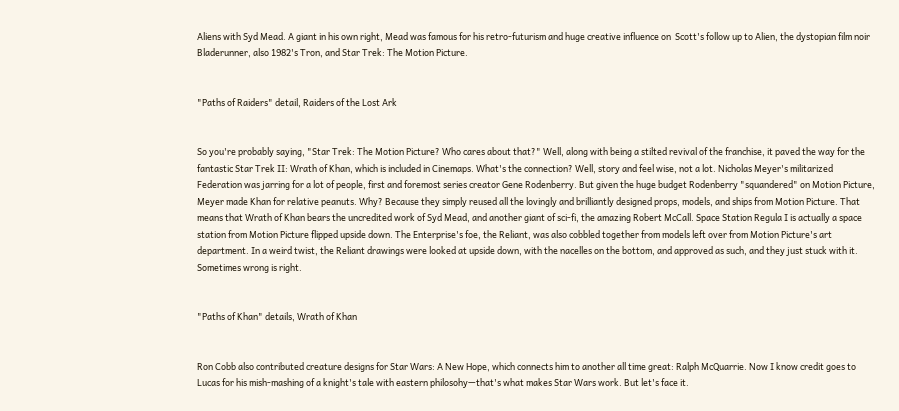Aliens with Syd Mead. A giant in his own right, Mead was famous for his retro-futurism and huge creative influence on  Scott's follow up to Alien, the dystopian film noir Bladerunner, also 1982's Tron, and Star Trek: The Motion Picture.


"Paths of Raiders" detail, Raiders of the Lost Ark


So you're probably saying, "Star Trek: The Motion Picture? Who cares about that?" Well, along with being a stilted revival of the franchise, it paved the way for the fantastic Star Trek II: Wrath of Khan, which is included in Cinemaps. What's the connection? Well, story and feel wise, not a lot. Nicholas Meyer's militarized Federation was jarring for a lot of people, first and foremost series creator Gene Rodenberry. But given the huge budget Rodenberry "squandered" on Motion Picture, Meyer made Khan for relative peanuts. Why? Because they simply reused all the lovingly and brilliantly designed props, models, and ships from Motion Picture. That means that Wrath of Khan bears the uncredited work of Syd Mead, and another giant of sci-fi, the amazing Robert McCall. Space Station Regula I is actually a space station from Motion Picture flipped upside down. The Enterprise's foe, the Reliant, was also cobbled together from models left over from Motion Picture's art department. In a weird twist, the Reliant drawings were looked at upside down, with the nacelles on the bottom, and approved as such, and they just stuck with it. Sometimes wrong is right.


"Paths of Khan" details, Wrath of Khan


Ron Cobb also contributed creature designs for Star Wars: A New Hope, which connects him to another all time great: Ralph McQuarrie. Now I know credit goes to Lucas for his mish-mashing of a knight's tale with eastern philosohy—that's what makes Star Wars work. But let's face it.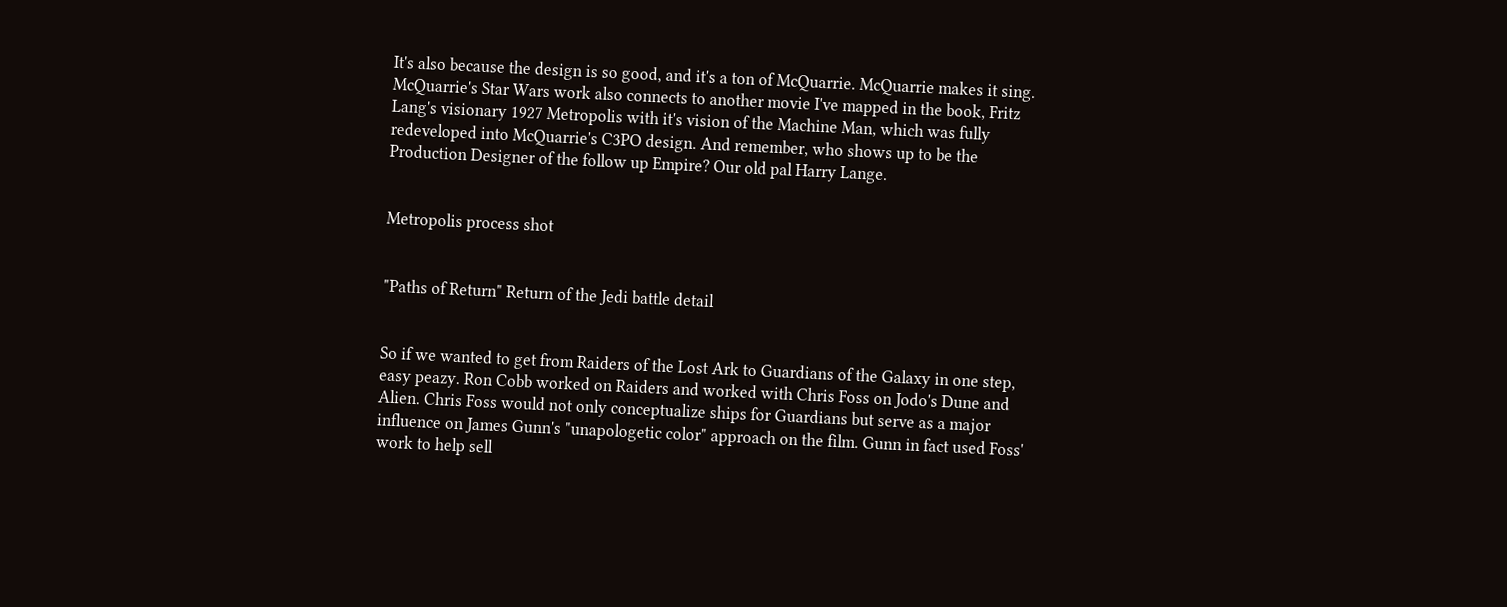It's also because the design is so good, and it's a ton of McQuarrie. McQuarrie makes it sing. McQuarrie's Star Wars work also connects to another movie I've mapped in the book, Fritz Lang's visionary 1927 Metropolis with it's vision of the Machine Man, which was fully redeveloped into McQuarrie's C3PO design. And remember, who shows up to be the Production Designer of the follow up Empire? Our old pal Harry Lange.


Metropolis process shot


"Paths of Return" Return of the Jedi battle detail


So if we wanted to get from Raiders of the Lost Ark to Guardians of the Galaxy in one step, easy peazy. Ron Cobb worked on Raiders and worked with Chris Foss on Jodo's Dune and Alien. Chris Foss would not only conceptualize ships for Guardians but serve as a major influence on James Gunn's "unapologetic color" approach on the film. Gunn in fact used Foss' work to help sell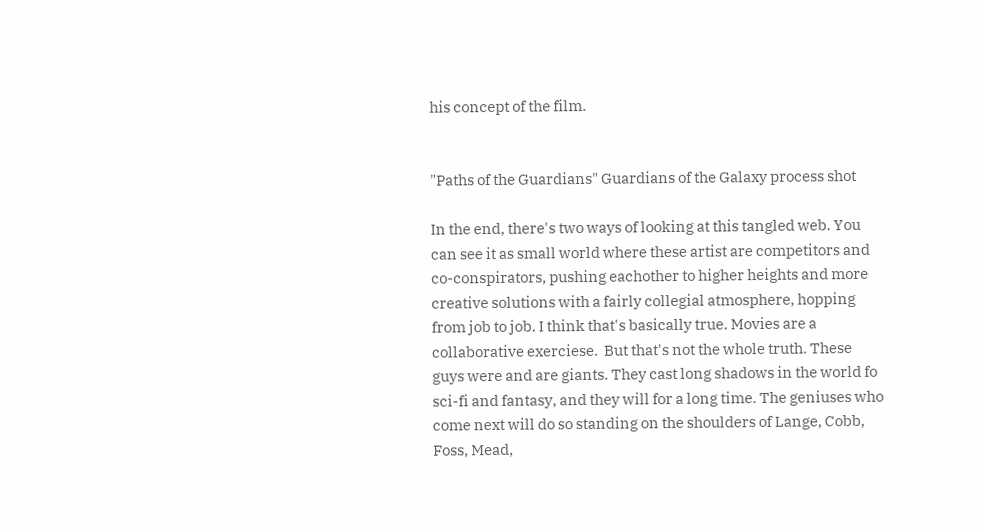his concept of the film.


"Paths of the Guardians" Guardians of the Galaxy process shot

In the end, there's two ways of looking at this tangled web. You can see it as small world where these artist are competitors and co-conspirators, pushing eachother to higher heights and more creative solutions with a fairly collegial atmosphere, hopping from job to job. I think that's basically true. Movies are a collaborative exerciese.  But that's not the whole truth. These guys were and are giants. They cast long shadows in the world fo sci-fi and fantasy, and they will for a long time. The geniuses who come next will do so standing on the shoulders of Lange, Cobb, Foss, Mead,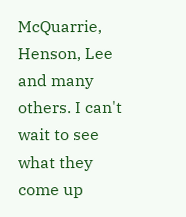McQuarrie, Henson, Lee and many others. I can't wait to see what they come up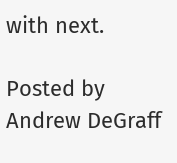with next.

Posted by Andrew DeGraff